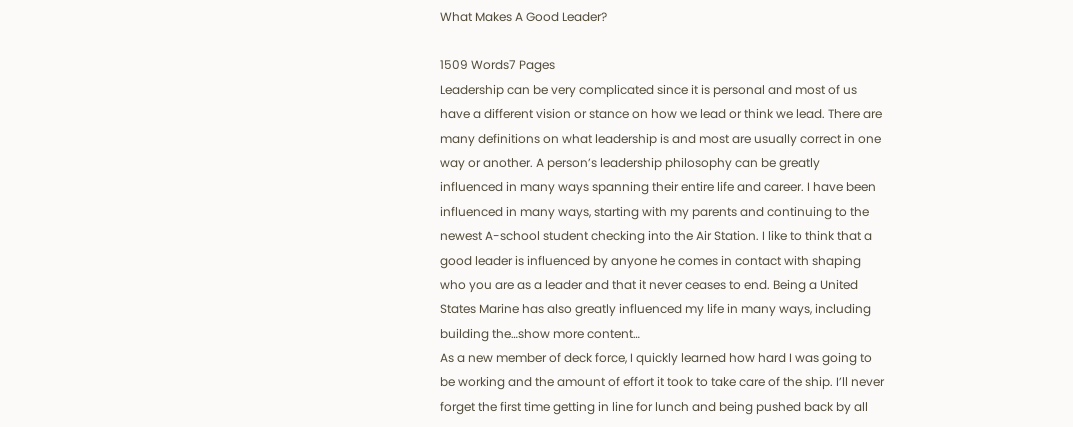What Makes A Good Leader?

1509 Words7 Pages
Leadership can be very complicated since it is personal and most of us have a different vision or stance on how we lead or think we lead. There are many definitions on what leadership is and most are usually correct in one way or another. A person’s leadership philosophy can be greatly influenced in many ways spanning their entire life and career. I have been influenced in many ways, starting with my parents and continuing to the newest A-school student checking into the Air Station. I like to think that a good leader is influenced by anyone he comes in contact with shaping who you are as a leader and that it never ceases to end. Being a United States Marine has also greatly influenced my life in many ways, including building the…show more content…
As a new member of deck force, I quickly learned how hard I was going to be working and the amount of effort it took to take care of the ship. I’ll never forget the first time getting in line for lunch and being pushed back by all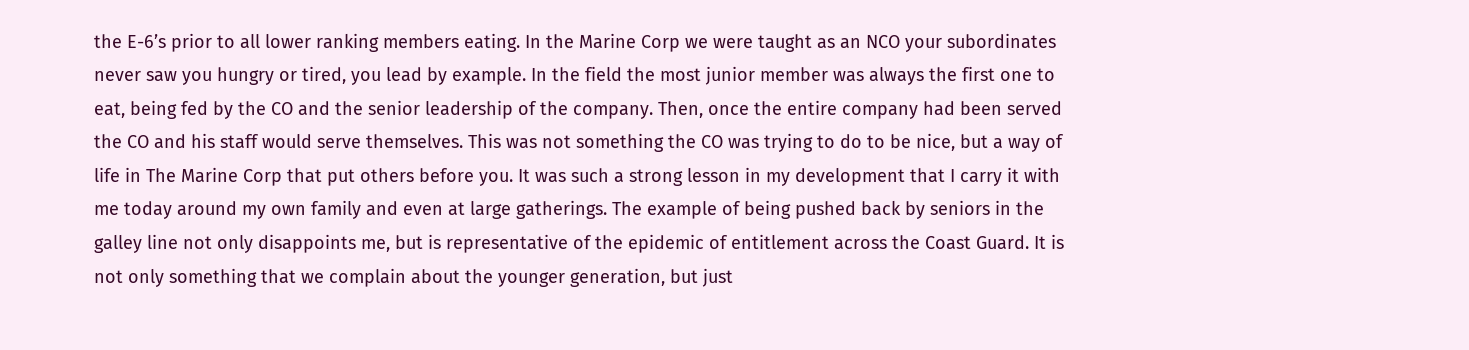the E-6’s prior to all lower ranking members eating. In the Marine Corp we were taught as an NCO your subordinates never saw you hungry or tired, you lead by example. In the field the most junior member was always the first one to eat, being fed by the CO and the senior leadership of the company. Then, once the entire company had been served the CO and his staff would serve themselves. This was not something the CO was trying to do to be nice, but a way of life in The Marine Corp that put others before you. It was such a strong lesson in my development that I carry it with me today around my own family and even at large gatherings. The example of being pushed back by seniors in the galley line not only disappoints me, but is representative of the epidemic of entitlement across the Coast Guard. It is not only something that we complain about the younger generation, but just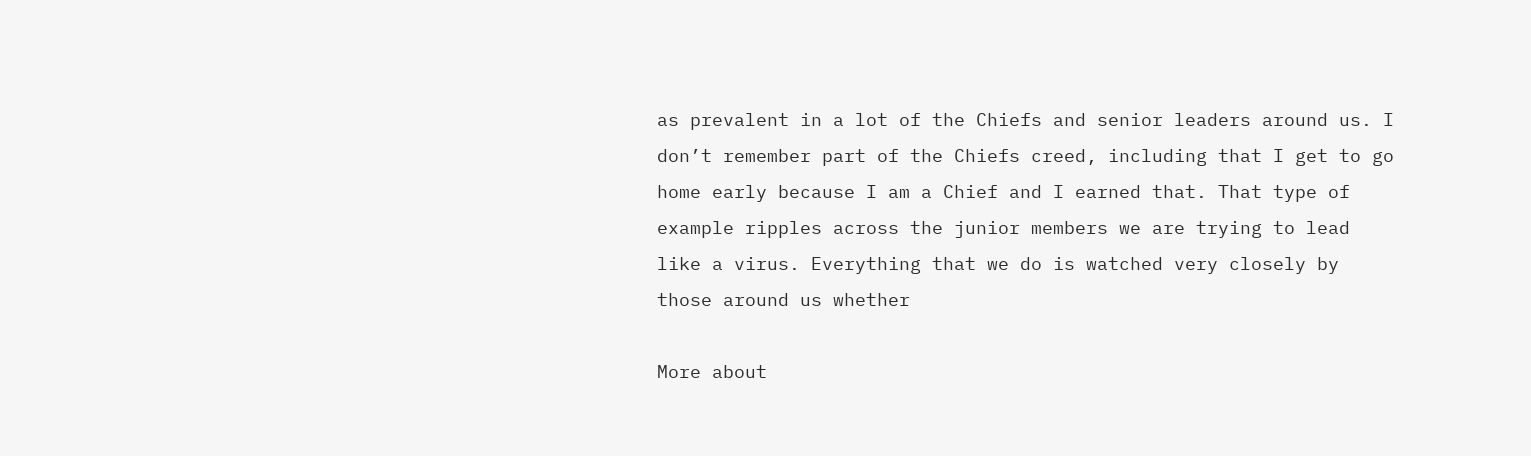as prevalent in a lot of the Chiefs and senior leaders around us. I don’t remember part of the Chiefs creed, including that I get to go home early because I am a Chief and I earned that. That type of example ripples across the junior members we are trying to lead like a virus. Everything that we do is watched very closely by those around us whether

More about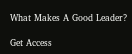What Makes A Good Leader?

Get Access